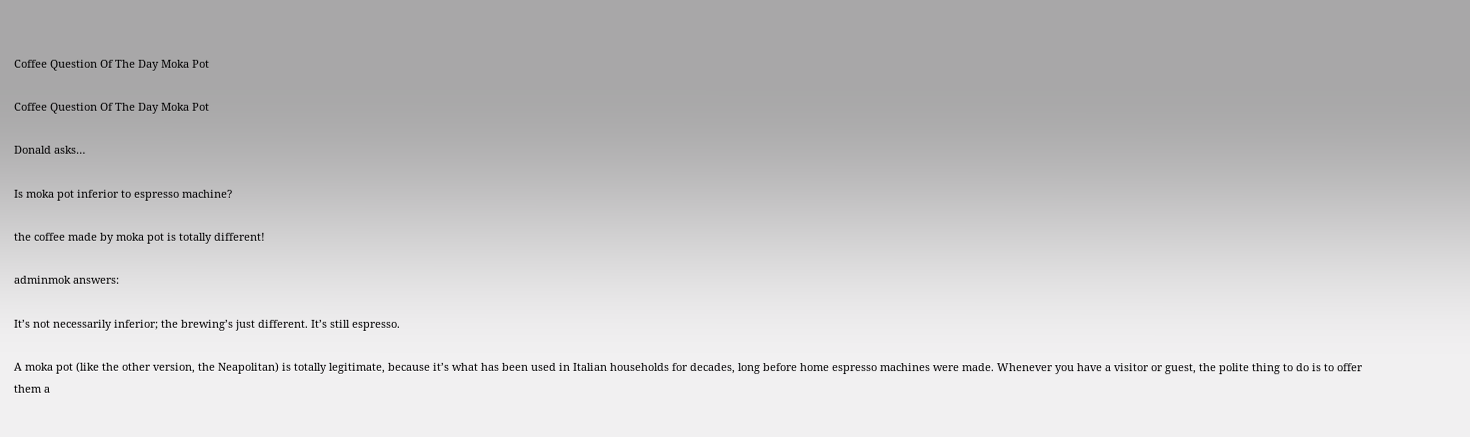Coffee Question Of The Day Moka Pot

Coffee Question Of The Day Moka Pot

Donald asks…

Is moka pot inferior to espresso machine?

the coffee made by moka pot is totally different!

adminmok answers:

It’s not necessarily inferior; the brewing’s just different. It’s still espresso.

A moka pot (like the other version, the Neapolitan) is totally legitimate, because it’s what has been used in Italian households for decades, long before home espresso machines were made. Whenever you have a visitor or guest, the polite thing to do is to offer them a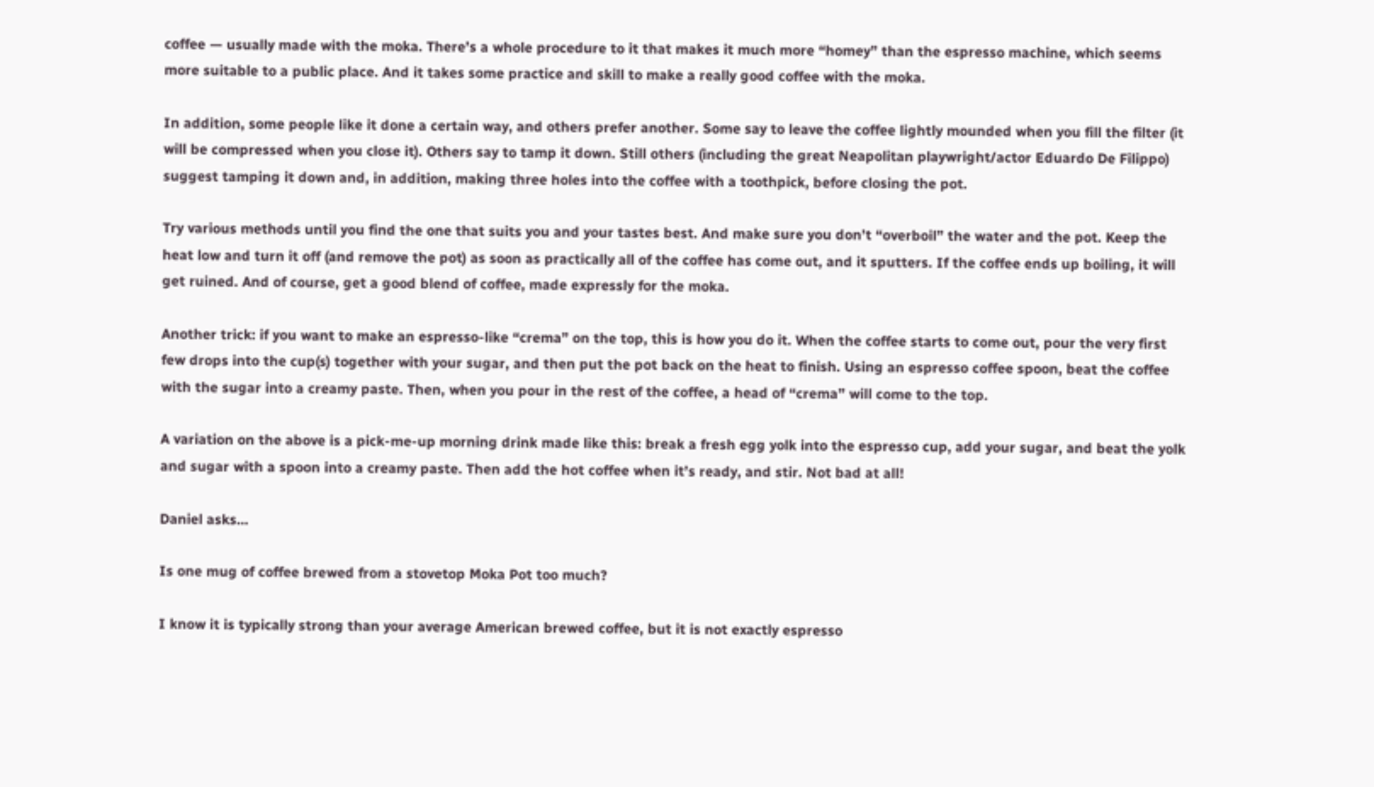coffee — usually made with the moka. There’s a whole procedure to it that makes it much more “homey” than the espresso machine, which seems more suitable to a public place. And it takes some practice and skill to make a really good coffee with the moka.

In addition, some people like it done a certain way, and others prefer another. Some say to leave the coffee lightly mounded when you fill the filter (it will be compressed when you close it). Others say to tamp it down. Still others (including the great Neapolitan playwright/actor Eduardo De Filippo) suggest tamping it down and, in addition, making three holes into the coffee with a toothpick, before closing the pot.

Try various methods until you find the one that suits you and your tastes best. And make sure you don’t “overboil” the water and the pot. Keep the heat low and turn it off (and remove the pot) as soon as practically all of the coffee has come out, and it sputters. If the coffee ends up boiling, it will get ruined. And of course, get a good blend of coffee, made expressly for the moka.

Another trick: if you want to make an espresso-like “crema” on the top, this is how you do it. When the coffee starts to come out, pour the very first few drops into the cup(s) together with your sugar, and then put the pot back on the heat to finish. Using an espresso coffee spoon, beat the coffee with the sugar into a creamy paste. Then, when you pour in the rest of the coffee, a head of “crema” will come to the top.

A variation on the above is a pick-me-up morning drink made like this: break a fresh egg yolk into the espresso cup, add your sugar, and beat the yolk and sugar with a spoon into a creamy paste. Then add the hot coffee when it’s ready, and stir. Not bad at all!

Daniel asks…

Is one mug of coffee brewed from a stovetop Moka Pot too much?

I know it is typically strong than your average American brewed coffee, but it is not exactly espresso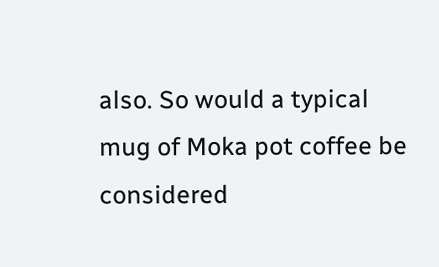also. So would a typical mug of Moka pot coffee be considered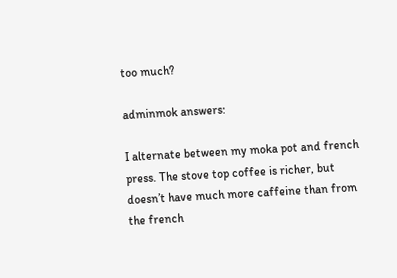too much?

adminmok answers:

I alternate between my moka pot and french press. The stove top coffee is richer, but doesn’t have much more caffeine than from the french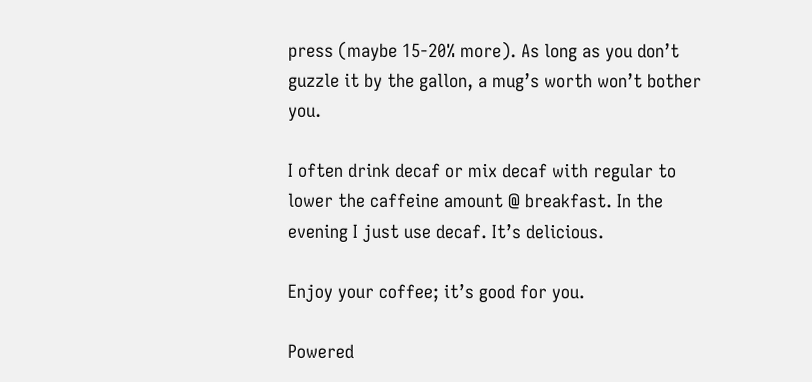press (maybe 15-20% more). As long as you don’t guzzle it by the gallon, a mug’s worth won’t bother you.

I often drink decaf or mix decaf with regular to lower the caffeine amount @ breakfast. In the evening I just use decaf. It’s delicious.

Enjoy your coffee; it’s good for you.

Powered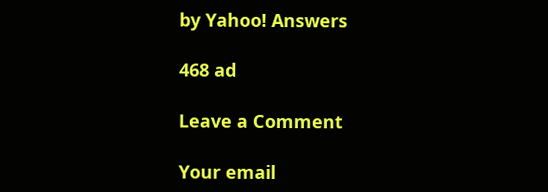by Yahoo! Answers

468 ad

Leave a Comment

Your email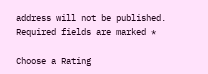address will not be published. Required fields are marked *

Choose a Rating